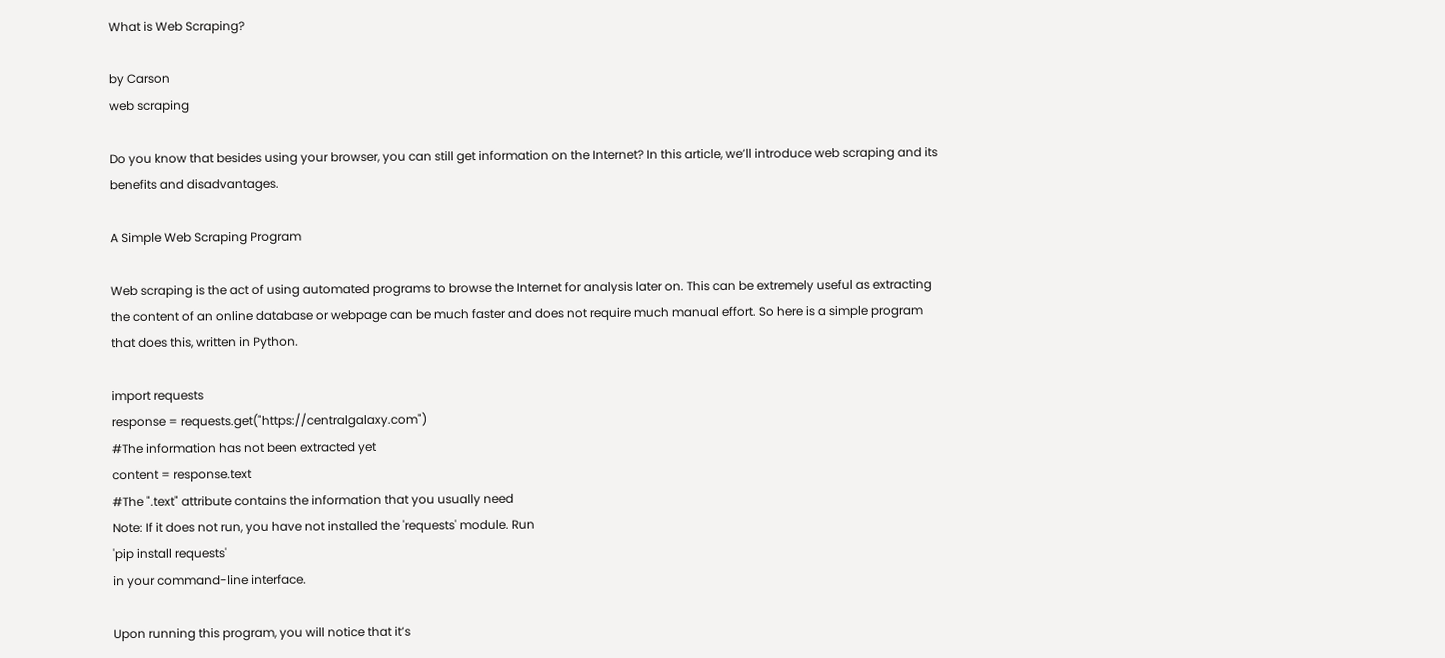What is Web Scraping?

by Carson
web scraping

Do you know that besides using your browser, you can still get information on the Internet? In this article, we’ll introduce web scraping and its benefits and disadvantages.

A Simple Web Scraping Program

Web scraping is the act of using automated programs to browse the Internet for analysis later on. This can be extremely useful as extracting the content of an online database or webpage can be much faster and does not require much manual effort. So here is a simple program that does this, written in Python.

import requests
response = requests.get("https://centralgalaxy.com")
#The information has not been extracted yet
content = response.text
#The ".text" attribute contains the information that you usually need
Note: If it does not run, you have not installed the 'requests' module. Run
'pip install requests'
in your command-line interface.

Upon running this program, you will notice that it’s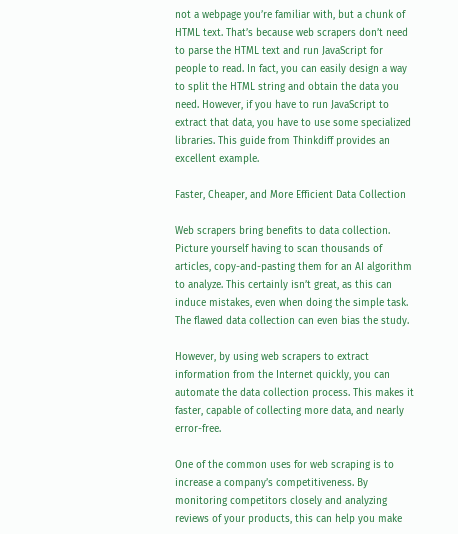not a webpage you’re familiar with, but a chunk of HTML text. That’s because web scrapers don’t need to parse the HTML text and run JavaScript for people to read. In fact, you can easily design a way to split the HTML string and obtain the data you need. However, if you have to run JavaScript to extract that data, you have to use some specialized libraries. This guide from Thinkdiff provides an excellent example.

Faster, Cheaper, and More Efficient Data Collection

Web scrapers bring benefits to data collection. Picture yourself having to scan thousands of articles, copy-and-pasting them for an AI algorithm to analyze. This certainly isn’t great, as this can induce mistakes, even when doing the simple task. The flawed data collection can even bias the study.

However, by using web scrapers to extract information from the Internet quickly, you can automate the data collection process. This makes it faster, capable of collecting more data, and nearly error-free.

One of the common uses for web scraping is to increase a company’s competitiveness. By monitoring competitors closely and analyzing reviews of your products, this can help you make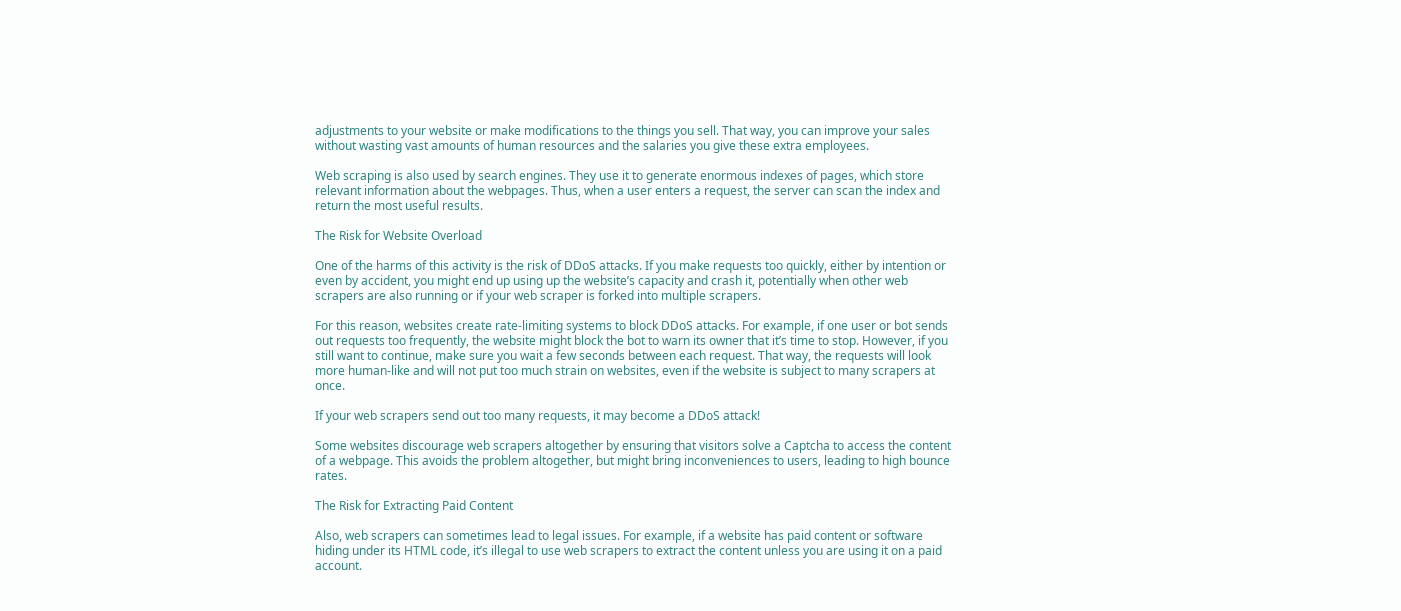adjustments to your website or make modifications to the things you sell. That way, you can improve your sales without wasting vast amounts of human resources and the salaries you give these extra employees.

Web scraping is also used by search engines. They use it to generate enormous indexes of pages, which store relevant information about the webpages. Thus, when a user enters a request, the server can scan the index and return the most useful results.

The Risk for Website Overload

One of the harms of this activity is the risk of DDoS attacks. If you make requests too quickly, either by intention or even by accident, you might end up using up the website’s capacity and crash it, potentially when other web scrapers are also running or if your web scraper is forked into multiple scrapers.

For this reason, websites create rate-limiting systems to block DDoS attacks. For example, if one user or bot sends out requests too frequently, the website might block the bot to warn its owner that it’s time to stop. However, if you still want to continue, make sure you wait a few seconds between each request. That way, the requests will look more human-like and will not put too much strain on websites, even if the website is subject to many scrapers at once.

If your web scrapers send out too many requests, it may become a DDoS attack!

Some websites discourage web scrapers altogether by ensuring that visitors solve a Captcha to access the content of a webpage. This avoids the problem altogether, but might bring inconveniences to users, leading to high bounce rates.

The Risk for Extracting Paid Content

Also, web scrapers can sometimes lead to legal issues. For example, if a website has paid content or software hiding under its HTML code, it’s illegal to use web scrapers to extract the content unless you are using it on a paid account.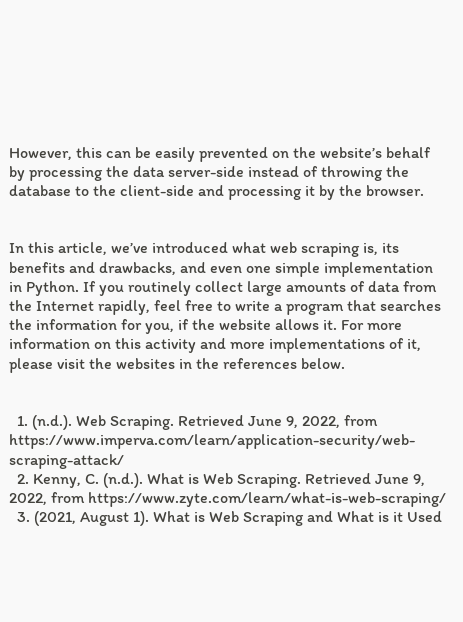However, this can be easily prevented on the website’s behalf by processing the data server-side instead of throwing the database to the client-side and processing it by the browser.


In this article, we’ve introduced what web scraping is, its benefits and drawbacks, and even one simple implementation in Python. If you routinely collect large amounts of data from the Internet rapidly, feel free to write a program that searches the information for you, if the website allows it. For more information on this activity and more implementations of it, please visit the websites in the references below.


  1. (n.d.). Web Scraping. Retrieved June 9, 2022, from https://www.imperva.com/learn/application-security/web-scraping-attack/
  2. Kenny, C. (n.d.). What is Web Scraping. Retrieved June 9, 2022, from https://www.zyte.com/learn/what-is-web-scraping/
  3. (2021, August 1). What is Web Scraping and What is it Used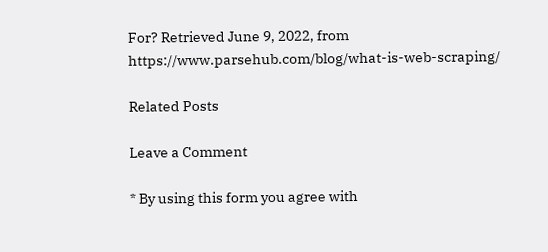For? Retrieved June 9, 2022, from https://www.parsehub.com/blog/what-is-web-scraping/

Related Posts

Leave a Comment

* By using this form you agree with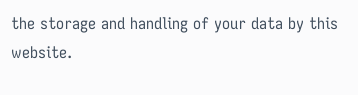the storage and handling of your data by this website.